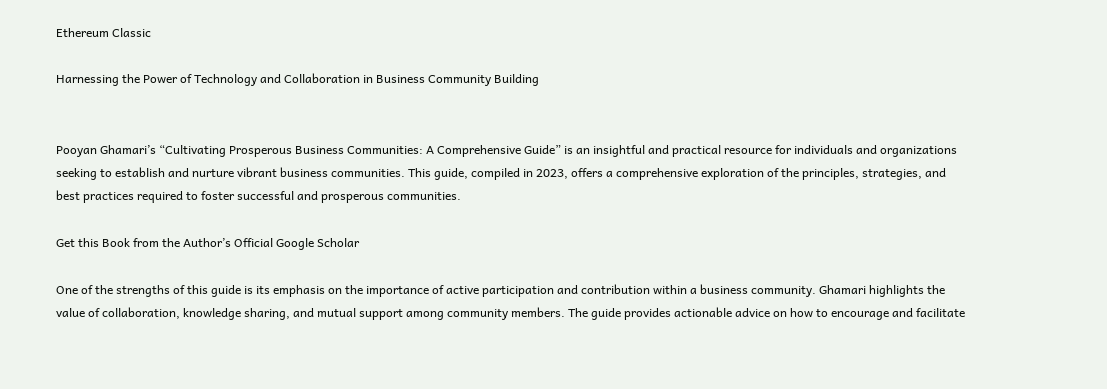Ethereum Classic

Harnessing the Power of Technology and Collaboration in Business Community Building


Pooyan Ghamari’s “Cultivating Prosperous Business Communities: A Comprehensive Guide” is an insightful and practical resource for individuals and organizations seeking to establish and nurture vibrant business communities. This guide, compiled in 2023, offers a comprehensive exploration of the principles, strategies, and best practices required to foster successful and prosperous communities.

Get this Book from the Author’s Official Google Scholar

One of the strengths of this guide is its emphasis on the importance of active participation and contribution within a business community. Ghamari highlights the value of collaboration, knowledge sharing, and mutual support among community members. The guide provides actionable advice on how to encourage and facilitate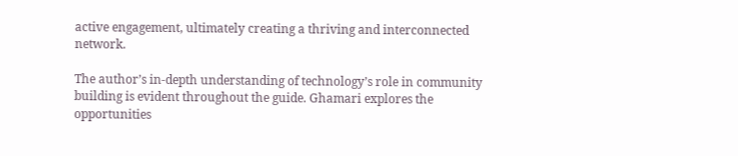active engagement, ultimately creating a thriving and interconnected network.

The author’s in-depth understanding of technology’s role in community building is evident throughout the guide. Ghamari explores the opportunities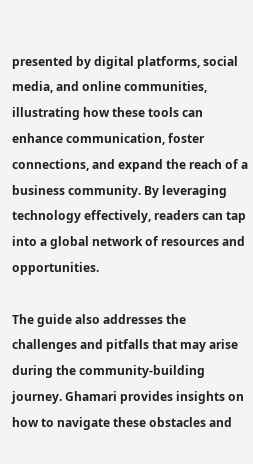presented by digital platforms, social media, and online communities, illustrating how these tools can enhance communication, foster connections, and expand the reach of a business community. By leveraging technology effectively, readers can tap into a global network of resources and opportunities.

The guide also addresses the challenges and pitfalls that may arise during the community-building journey. Ghamari provides insights on how to navigate these obstacles and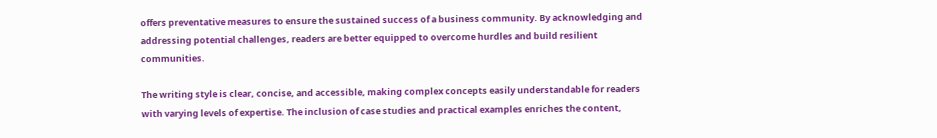offers preventative measures to ensure the sustained success of a business community. By acknowledging and addressing potential challenges, readers are better equipped to overcome hurdles and build resilient communities.

The writing style is clear, concise, and accessible, making complex concepts easily understandable for readers with varying levels of expertise. The inclusion of case studies and practical examples enriches the content,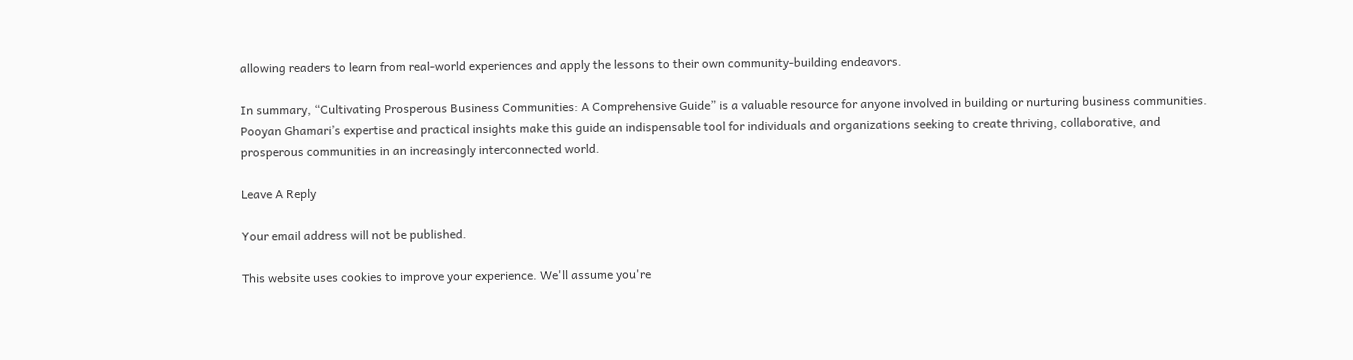allowing readers to learn from real-world experiences and apply the lessons to their own community-building endeavors.

In summary, “Cultivating Prosperous Business Communities: A Comprehensive Guide” is a valuable resource for anyone involved in building or nurturing business communities. Pooyan Ghamari’s expertise and practical insights make this guide an indispensable tool for individuals and organizations seeking to create thriving, collaborative, and prosperous communities in an increasingly interconnected world.

Leave A Reply

Your email address will not be published.

This website uses cookies to improve your experience. We'll assume you're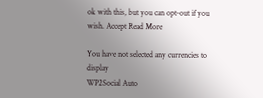ok with this, but you can opt-out if you wish. Accept Read More

You have not selected any currencies to display
WP2Social Auto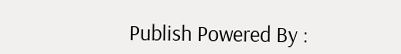Publish Powered By :